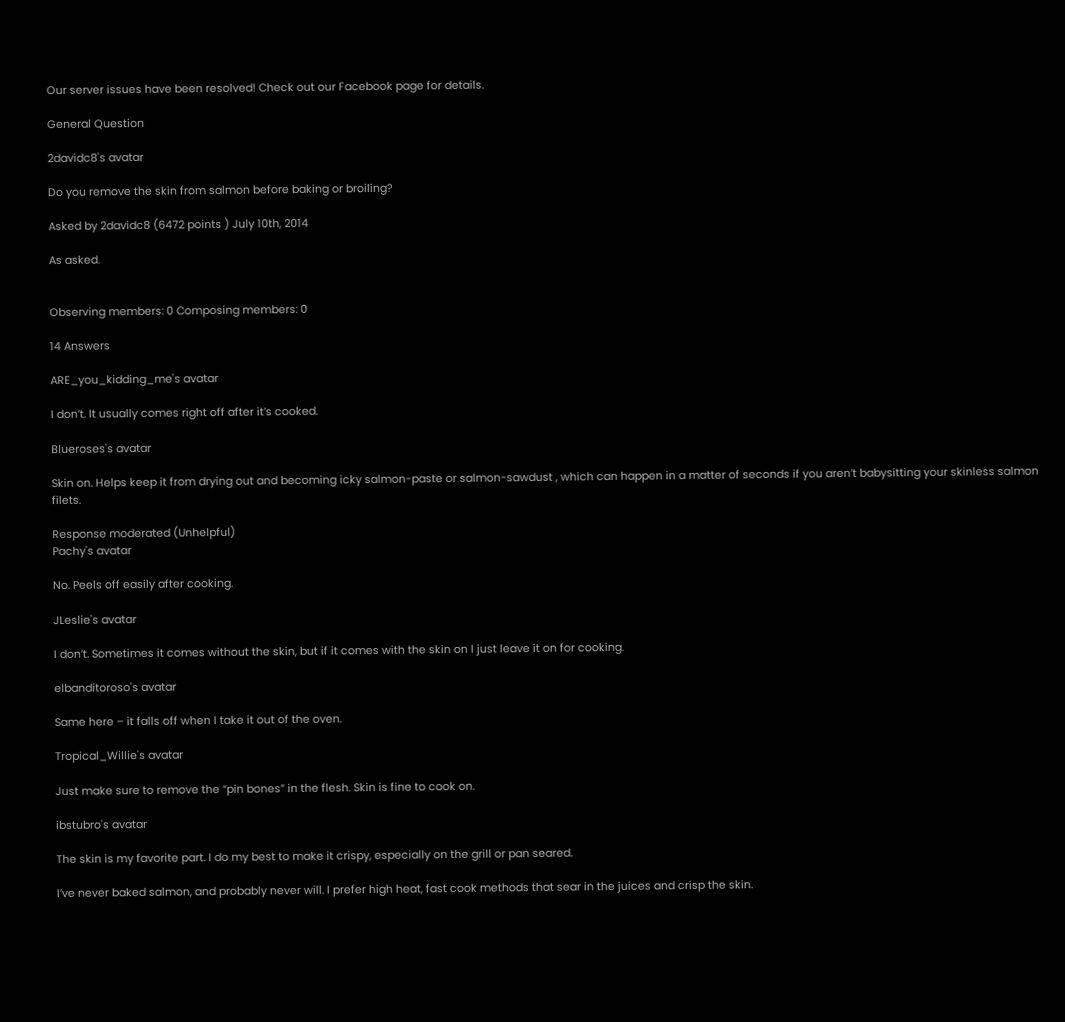Our server issues have been resolved! Check out our Facebook page for details.

General Question

2davidc8's avatar

Do you remove the skin from salmon before baking or broiling?

Asked by 2davidc8 (6472 points ) July 10th, 2014

As asked.


Observing members: 0 Composing members: 0

14 Answers

ARE_you_kidding_me's avatar

I don’t. It usually comes right off after it’s cooked.

Blueroses's avatar

Skin on. Helps keep it from drying out and becoming icky salmon-paste or salmon-sawdust , which can happen in a matter of seconds if you aren’t babysitting your skinless salmon filets.

Response moderated (Unhelpful)
Pachy's avatar

No. Peels off easily after cooking.

JLeslie's avatar

I don’t. Sometimes it comes without the skin, but if it comes with the skin on I just leave it on for cooking.

elbanditoroso's avatar

Same here – it falls off when I take it out of the oven.

Tropical_Willie's avatar

Just make sure to remove the “pin bones” in the flesh. Skin is fine to cook on.

ibstubro's avatar

The skin is my favorite part. I do my best to make it crispy, especially on the grill or pan seared.

I’ve never baked salmon, and probably never will. I prefer high heat, fast cook methods that sear in the juices and crisp the skin.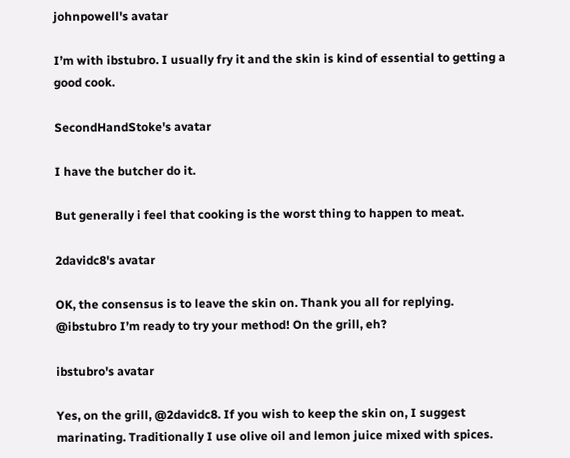johnpowell's avatar

I’m with ibstubro. I usually fry it and the skin is kind of essential to getting a good cook.

SecondHandStoke's avatar

I have the butcher do it.

But generally i feel that cooking is the worst thing to happen to meat.

2davidc8's avatar

OK, the consensus is to leave the skin on. Thank you all for replying.
@ibstubro I’m ready to try your method! On the grill, eh?

ibstubro's avatar

Yes, on the grill, @2davidc8. If you wish to keep the skin on, I suggest marinating. Traditionally I use olive oil and lemon juice mixed with spices.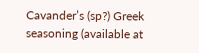Cavander’s (sp?) Greek seasoning (available at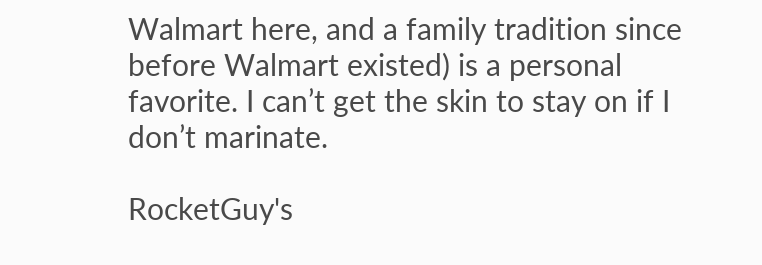Walmart here, and a family tradition since before Walmart existed) is a personal favorite. I can’t get the skin to stay on if I don’t marinate.

RocketGuy's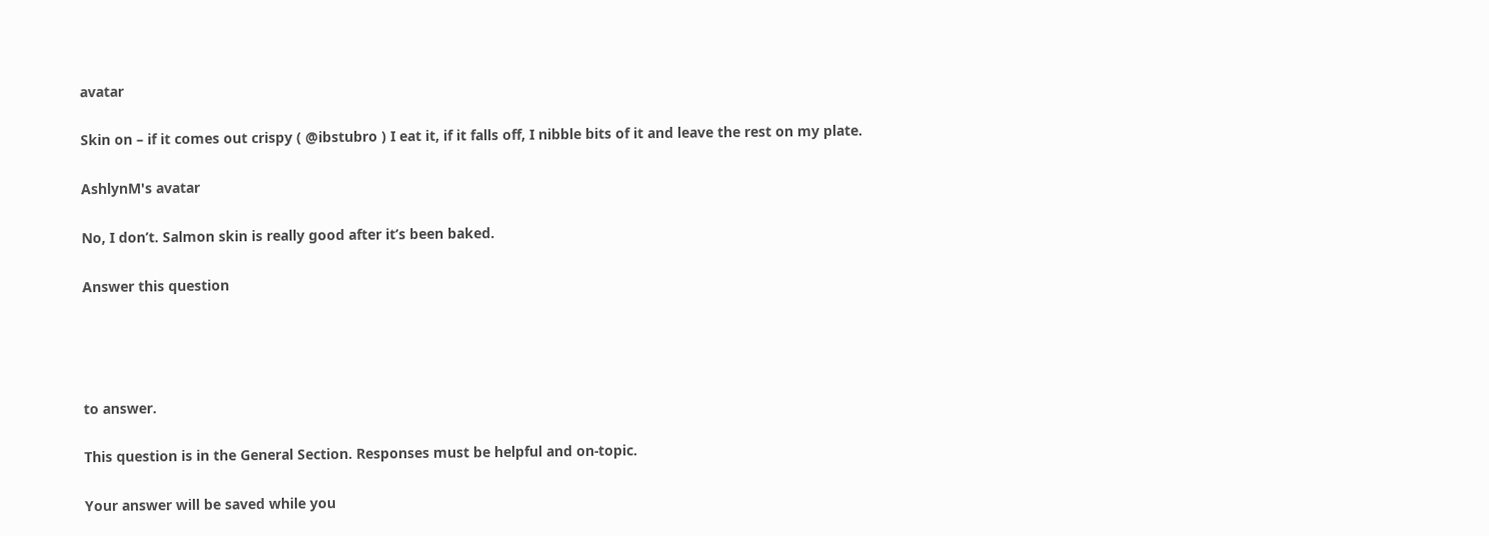avatar

Skin on – if it comes out crispy ( @ibstubro ) I eat it, if it falls off, I nibble bits of it and leave the rest on my plate.

AshlynM's avatar

No, I don’t. Salmon skin is really good after it’s been baked.

Answer this question




to answer.

This question is in the General Section. Responses must be helpful and on-topic.

Your answer will be saved while you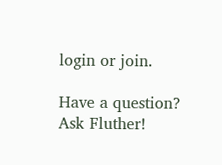login or join.

Have a question? Ask Fluther!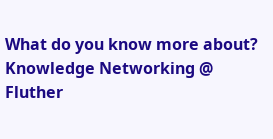What do you know more about?
Knowledge Networking @ Fluther